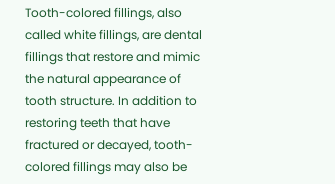Tooth-colored fillings, also called white fillings, are dental fillings that restore and mimic the natural appearance of tooth structure. In addition to restoring teeth that have fractured or decayed, tooth-colored fillings may also be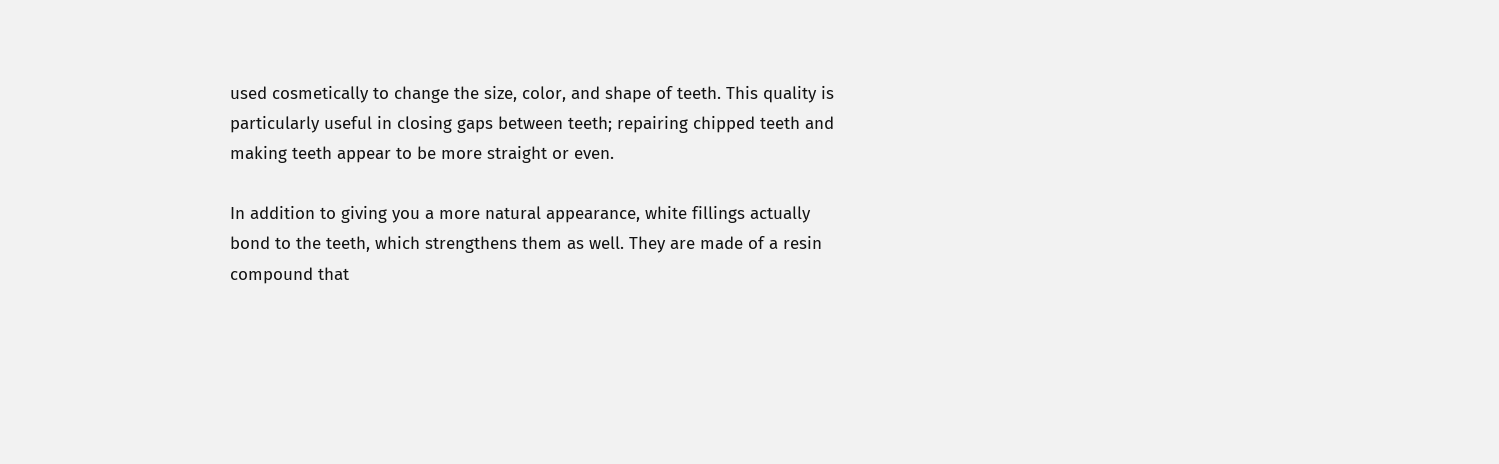used cosmetically to change the size, color, and shape of teeth. This quality is particularly useful in closing gaps between teeth; repairing chipped teeth and making teeth appear to be more straight or even.

In addition to giving you a more natural appearance, white fillings actually bond to the teeth, which strengthens them as well. They are made of a resin compound that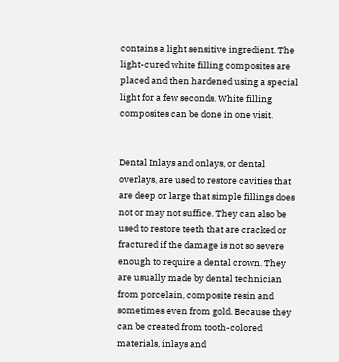contains a light sensitive ingredient. The light-cured white filling composites are placed and then hardened using a special light for a few seconds. White filling composites can be done in one visit.


Dental Inlays and onlays, or dental overlays, are used to restore cavities that are deep or large that simple fillings does not or may not suffice. They can also be used to restore teeth that are cracked or fractured if the damage is not so severe enough to require a dental crown. They are usually made by dental technician from porcelain, composite resin and sometimes even from gold. Because they can be created from tooth-colored materials, inlays and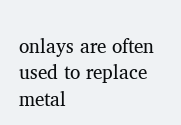onlays are often used to replace metal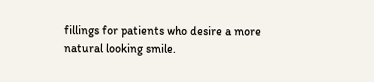fillings for patients who desire a more natural looking smile.